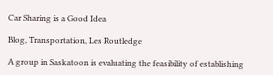Car Sharing is a Good Idea

Blog, Transportation, Les Routledge

A group in Saskatoon is evaluating the feasibility of establishing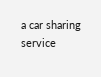a car sharing service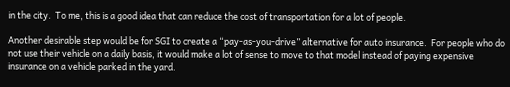in the city.  To me, this is a good idea that can reduce the cost of transportation for a lot of people.

Another desirable step would be for SGI to create a “pay-as-you-drive” alternative for auto insurance.  For people who do not use their vehicle on a daily basis, it would make a lot of sense to move to that model instead of paying expensive insurance on a vehicle parked in the yard.